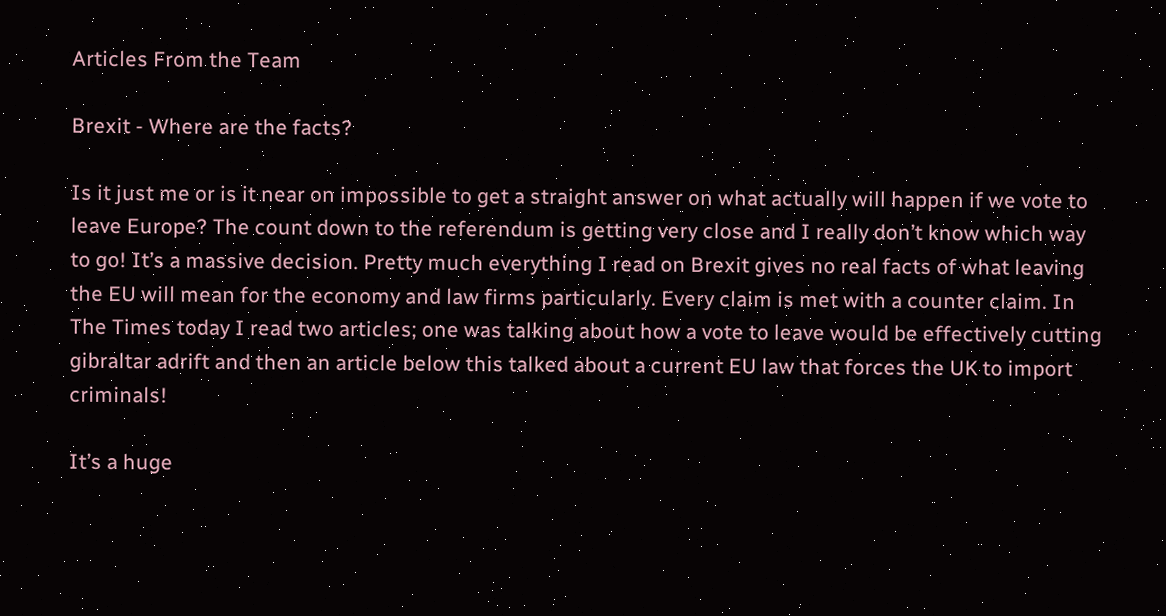Articles From the Team

Brexit - Where are the facts?

Is it just me or is it near on impossible to get a straight answer on what actually will happen if we vote to leave Europe? The count down to the referendum is getting very close and I really don’t know which way to go! It’s a massive decision. Pretty much everything I read on Brexit gives no real facts of what leaving the EU will mean for the economy and law firms particularly. Every claim is met with a counter claim. In The Times today I read two articles; one was talking about how a vote to leave would be effectively cutting gibraltar adrift and then an article below this talked about a current EU law that forces the UK to import criminals!

It’s a huge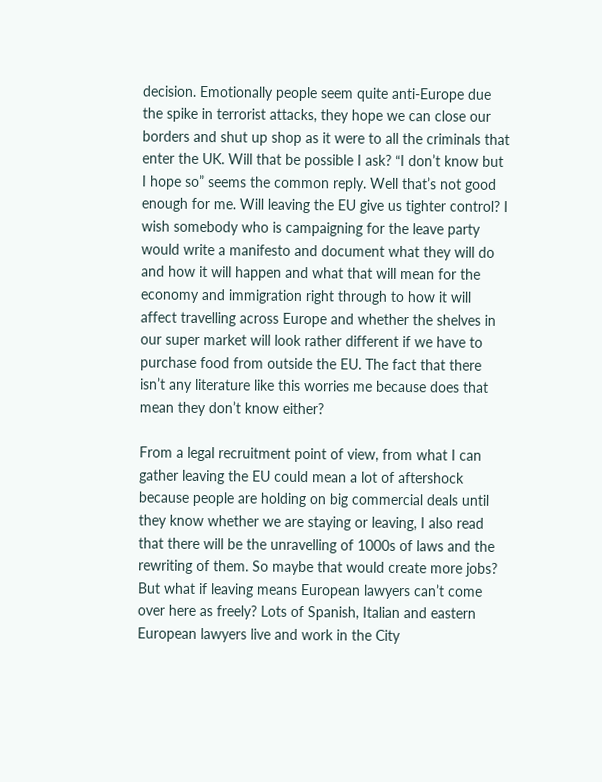decision. Emotionally people seem quite anti-Europe due the spike in terrorist attacks, they hope we can close our borders and shut up shop as it were to all the criminals that enter the UK. Will that be possible I ask? “I don’t know but I hope so” seems the common reply. Well that’s not good enough for me. Will leaving the EU give us tighter control? I wish somebody who is campaigning for the leave party would write a manifesto and document what they will do and how it will happen and what that will mean for the economy and immigration right through to how it will affect travelling across Europe and whether the shelves in our super market will look rather different if we have to purchase food from outside the EU. The fact that there isn’t any literature like this worries me because does that mean they don’t know either?

From a legal recruitment point of view, from what I can gather leaving the EU could mean a lot of aftershock because people are holding on big commercial deals until they know whether we are staying or leaving, I also read that there will be the unravelling of 1000s of laws and the rewriting of them. So maybe that would create more jobs? But what if leaving means European lawyers can’t come over here as freely? Lots of Spanish, Italian and eastern European lawyers live and work in the City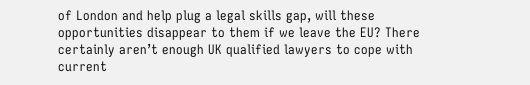of London and help plug a legal skills gap, will these opportunities disappear to them if we leave the EU? There certainly aren’t enough UK qualified lawyers to cope with current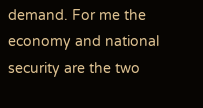demand. For me the economy and national security are the two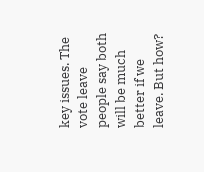key issues. The vote leave people say both will be much better if we leave. But how?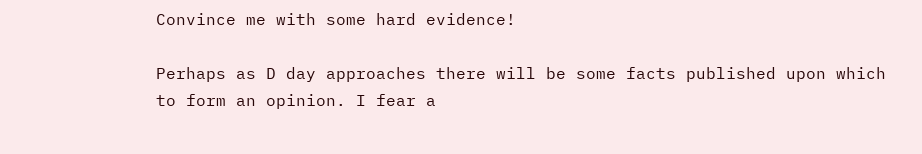Convince me with some hard evidence!

Perhaps as D day approaches there will be some facts published upon which to form an opinion. I fear a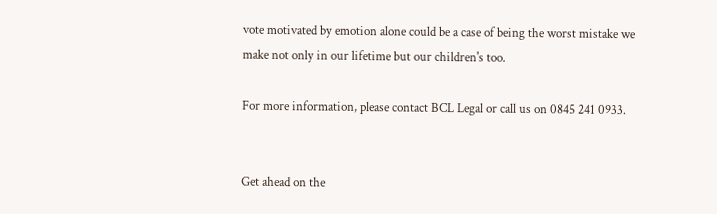vote motivated by emotion alone could be a case of being the worst mistake we make not only in our lifetime but our children's too.

For more information, please contact BCL Legal or call us on 0845 241 0933.


Get ahead on the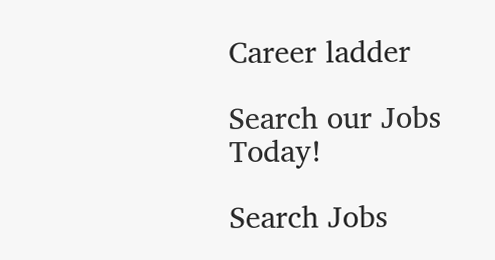Career ladder

Search our Jobs Today!

Search Jobs